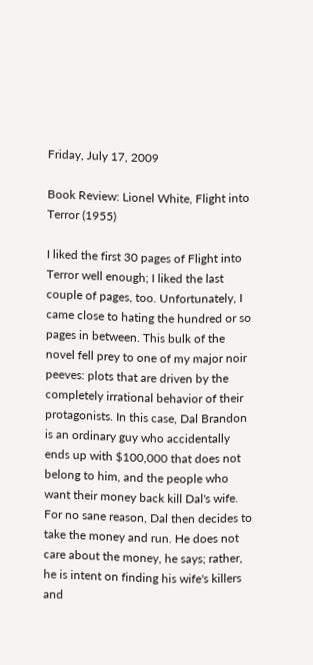Friday, July 17, 2009

Book Review: Lionel White, Flight into Terror (1955)

I liked the first 30 pages of Flight into Terror well enough; I liked the last couple of pages, too. Unfortunately, I came close to hating the hundred or so pages in between. This bulk of the novel fell prey to one of my major noir peeves: plots that are driven by the completely irrational behavior of their protagonists. In this case, Dal Brandon is an ordinary guy who accidentally ends up with $100,000 that does not belong to him, and the people who want their money back kill Dal's wife. For no sane reason, Dal then decides to take the money and run. He does not care about the money, he says; rather, he is intent on finding his wife's killers and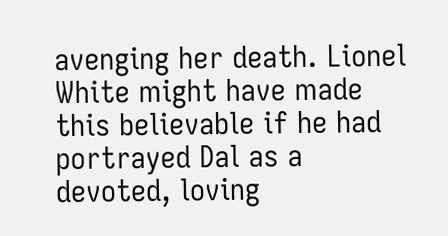avenging her death. Lionel White might have made this believable if he had portrayed Dal as a devoted, loving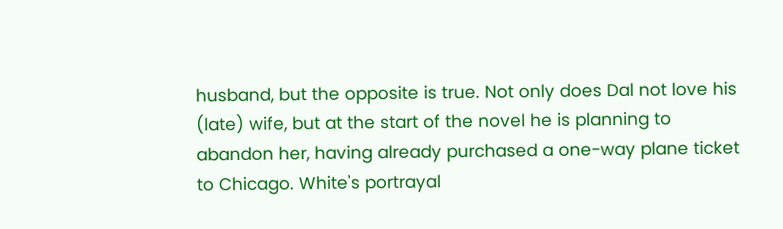husband, but the opposite is true. Not only does Dal not love his (late) wife, but at the start of the novel he is planning to abandon her, having already purchased a one-way plane ticket to Chicago. White's portrayal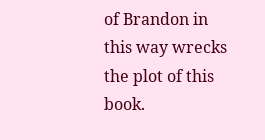of Brandon in this way wrecks the plot of this book.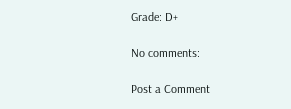Grade: D+

No comments:

Post a Comment